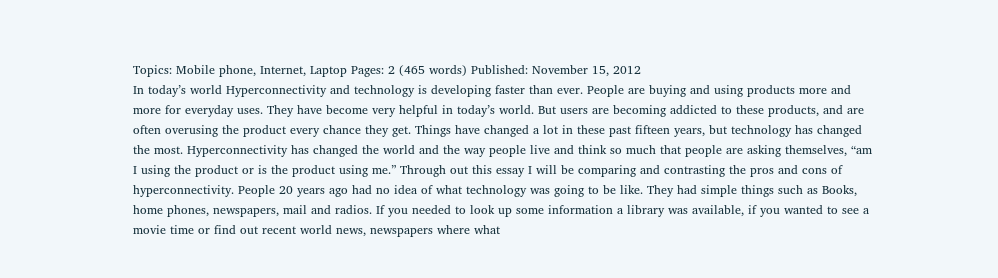Topics: Mobile phone, Internet, Laptop Pages: 2 (465 words) Published: November 15, 2012
In today’s world Hyperconnectivity and technology is developing faster than ever. People are buying and using products more and more for everyday uses. They have become very helpful in today’s world. But users are becoming addicted to these products, and are often overusing the product every chance they get. Things have changed a lot in these past fifteen years, but technology has changed the most. Hyperconnectivity has changed the world and the way people live and think so much that people are asking themselves, “am I using the product or is the product using me.” Through out this essay I will be comparing and contrasting the pros and cons of hyperconnectivity. People 20 years ago had no idea of what technology was going to be like. They had simple things such as Books, home phones, newspapers, mail and radios. If you needed to look up some information a library was available, if you wanted to see a movie time or find out recent world news, newspapers where what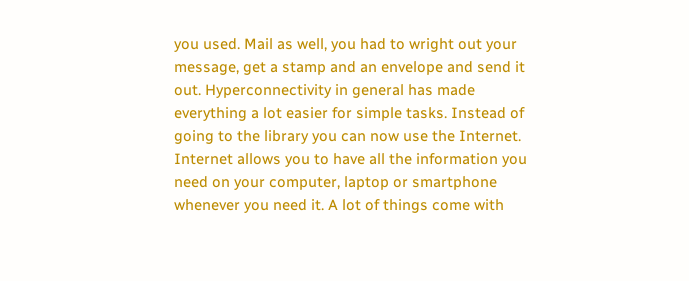you used. Mail as well, you had to wright out your message, get a stamp and an envelope and send it out. Hyperconnectivity in general has made everything a lot easier for simple tasks. Instead of going to the library you can now use the Internet. Internet allows you to have all the information you need on your computer, laptop or smartphone whenever you need it. A lot of things come with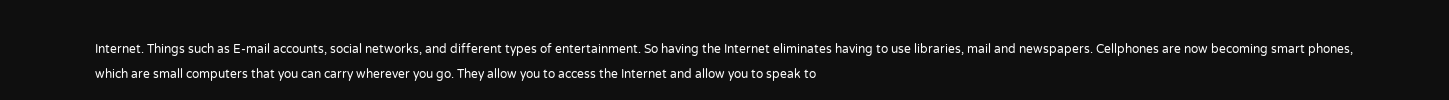Internet. Things such as E-mail accounts, social networks, and different types of entertainment. So having the Internet eliminates having to use libraries, mail and newspapers. Cellphones are now becoming smart phones, which are small computers that you can carry wherever you go. They allow you to access the Internet and allow you to speak to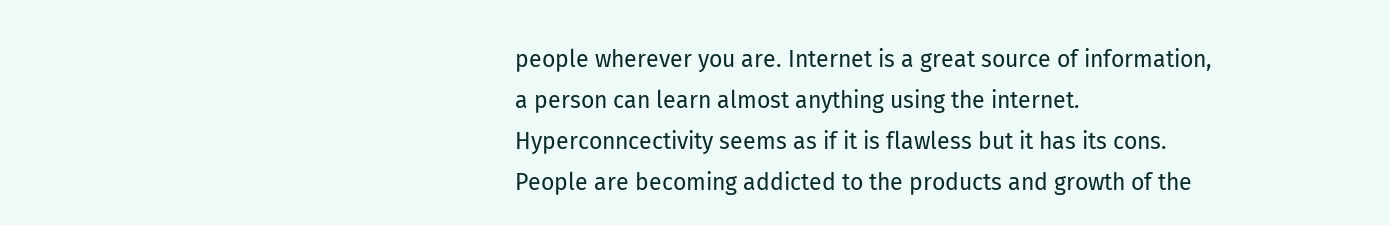people wherever you are. Internet is a great source of information, a person can learn almost anything using the internet. Hyperconncectivity seems as if it is flawless but it has its cons. People are becoming addicted to the products and growth of the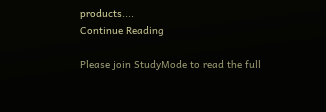products....
Continue Reading

Please join StudyMode to read the full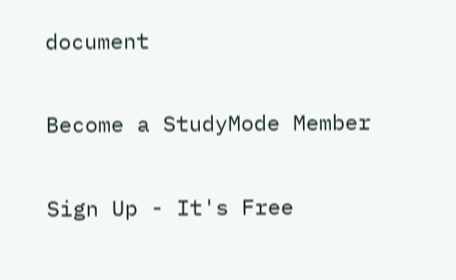document

Become a StudyMode Member

Sign Up - It's Free